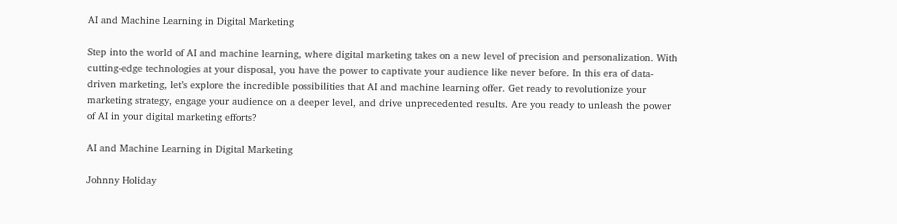AI and Machine Learning in Digital Marketing

Step into the world of AI and machine learning, where digital marketing takes on a new level of precision and personalization. With cutting-edge technologies at your disposal, you have the power to captivate your audience like never before. In this era of data-driven marketing, let’s explore the incredible possibilities that AI and machine learning offer. Get ready to revolutionize your marketing strategy, engage your audience on a deeper level, and drive unprecedented results. Are you ready to unleash the power of AI in your digital marketing efforts?

AI and Machine Learning in Digital Marketing

Johnny Holiday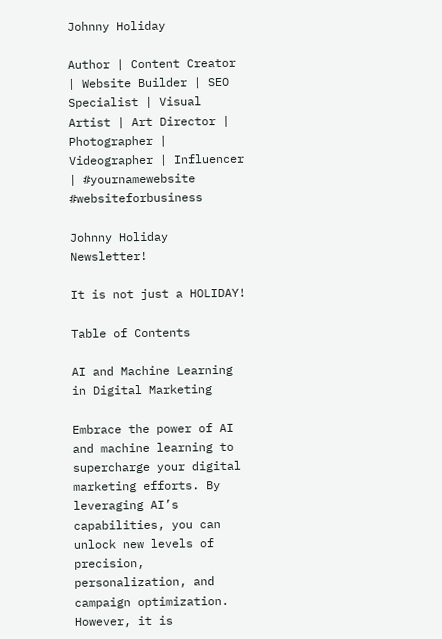Johnny Holiday

Author | Content Creator | Website Builder | SEO Specialist | Visual Artist | Art Director | Photographer | Videographer | Influencer | #yournamewebsite #websiteforbusiness

Johnny Holiday Newsletter!

It is not just a HOLIDAY!

Table of Contents

AI and Machine Learning in Digital Marketing

Embrace the power of AI and machine learning to supercharge your digital marketing efforts. By leveraging AI’s capabilities, you can unlock new levels of precision, personalization, and campaign optimization. However, it is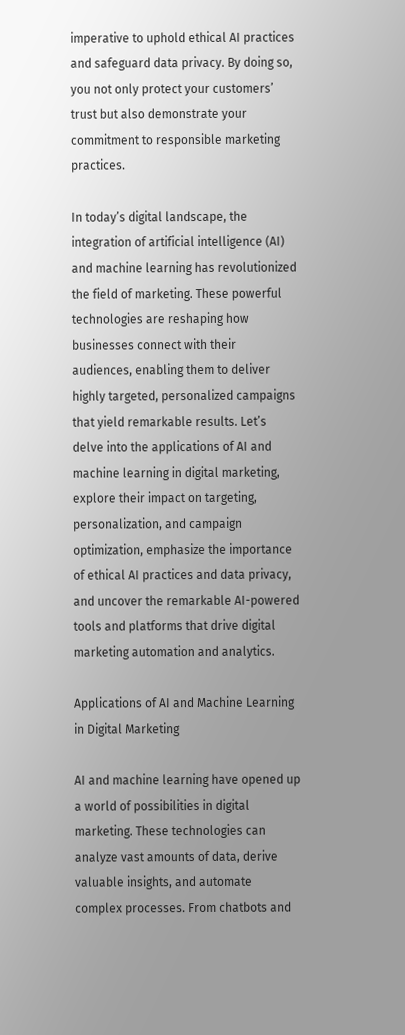imperative to uphold ethical AI practices and safeguard data privacy. By doing so, you not only protect your customers’ trust but also demonstrate your commitment to responsible marketing practices.

In today’s digital landscape, the integration of artificial intelligence (AI) and machine learning has revolutionized the field of marketing. These powerful technologies are reshaping how businesses connect with their audiences, enabling them to deliver highly targeted, personalized campaigns that yield remarkable results. Let’s delve into the applications of AI and machine learning in digital marketing, explore their impact on targeting, personalization, and campaign optimization, emphasize the importance of ethical AI practices and data privacy, and uncover the remarkable AI-powered tools and platforms that drive digital marketing automation and analytics.

Applications of AI and Machine Learning in Digital Marketing

AI and machine learning have opened up a world of possibilities in digital marketing. These technologies can analyze vast amounts of data, derive valuable insights, and automate complex processes. From chatbots and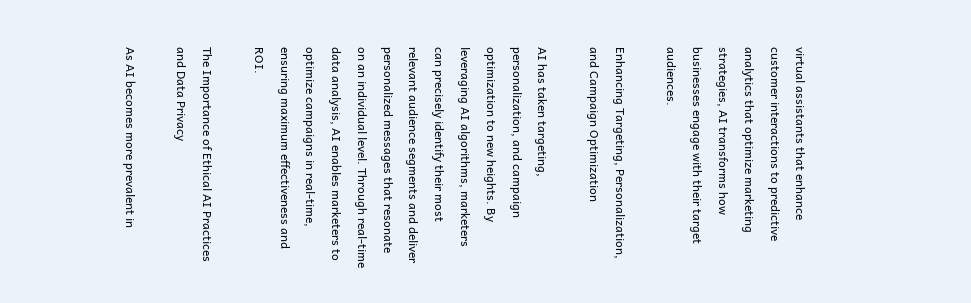virtual assistants that enhance customer interactions to predictive analytics that optimize marketing strategies, AI transforms how businesses engage with their target audiences.

Enhancing Targeting, Personalization, and Campaign Optimization

AI has taken targeting, personalization, and campaign optimization to new heights. By leveraging AI algorithms, marketers can precisely identify their most relevant audience segments and deliver personalized messages that resonate on an individual level. Through real-time data analysis, AI enables marketers to optimize campaigns in real-time, ensuring maximum effectiveness and ROI.

The Importance of Ethical AI Practices and Data Privacy

As AI becomes more prevalent in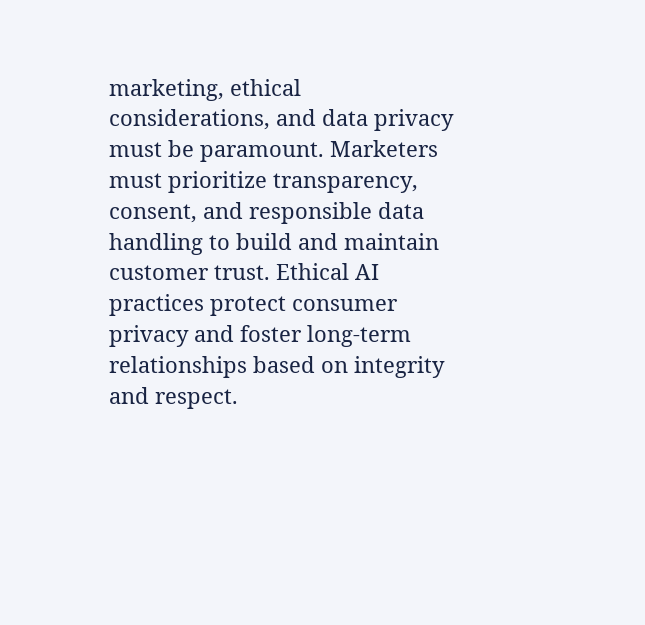marketing, ethical considerations, and data privacy must be paramount. Marketers must prioritize transparency, consent, and responsible data handling to build and maintain customer trust. Ethical AI practices protect consumer privacy and foster long-term relationships based on integrity and respect.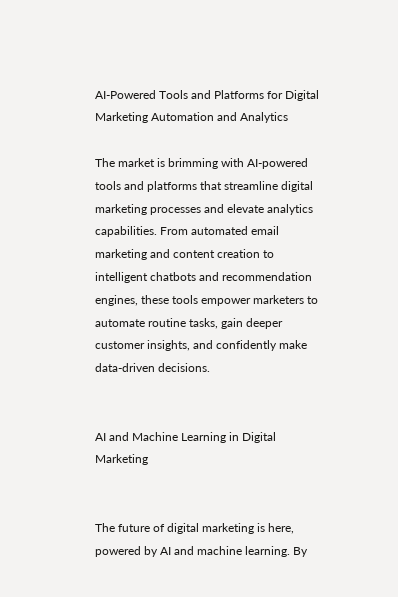AI-Powered Tools and Platforms for Digital Marketing Automation and Analytics

The market is brimming with AI-powered tools and platforms that streamline digital marketing processes and elevate analytics capabilities. From automated email marketing and content creation to intelligent chatbots and recommendation engines, these tools empower marketers to automate routine tasks, gain deeper customer insights, and confidently make data-driven decisions.


AI and Machine Learning in Digital Marketing


The future of digital marketing is here, powered by AI and machine learning. By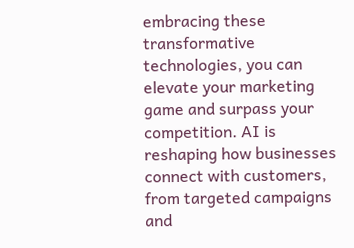embracing these transformative technologies, you can elevate your marketing game and surpass your competition. AI is reshaping how businesses connect with customers, from targeted campaigns and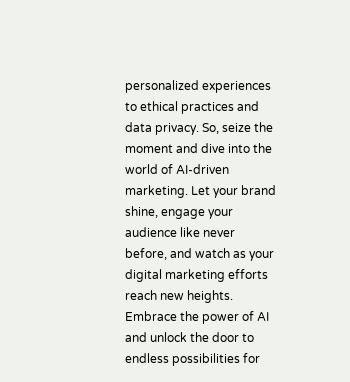personalized experiences to ethical practices and data privacy. So, seize the moment and dive into the world of AI-driven marketing. Let your brand shine, engage your audience like never before, and watch as your digital marketing efforts reach new heights. Embrace the power of AI and unlock the door to endless possibilities for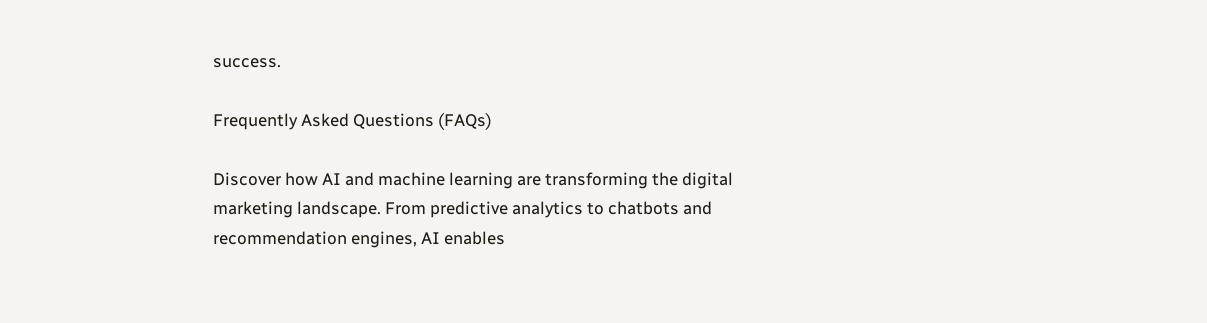success.

Frequently Asked Questions (FAQs)

Discover how AI and machine learning are transforming the digital marketing landscape. From predictive analytics to chatbots and recommendation engines, AI enables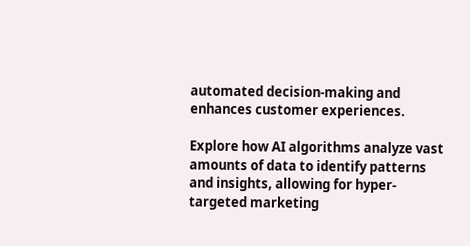automated decision-making and enhances customer experiences.

Explore how AI algorithms analyze vast amounts of data to identify patterns and insights, allowing for hyper-targeted marketing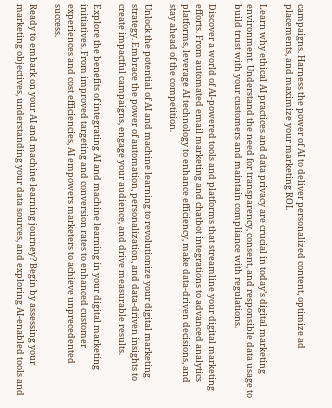campaigns. Harness the power of AI to deliver personalized content, optimize ad placements, and maximize your marketing ROI.

Learn why ethical AI practices and data privacy are crucial in today’s digital marketing environment. Understand the need for transparency, consent, and responsible data usage to build trust with your customers and maintain compliance with regulations.

Discover a world of AI-powered tools and platforms that streamline your digital marketing efforts. From automated email marketing and chatbot integrations to advanced analytics platforms, leverage AI technology to enhance efficiency, make data-driven decisions, and stay ahead of the competition.

Unlock the potential of AI and machine learning to revolutionize your digital marketing strategy. Embrace the power of automation, personalization, and data-driven insights to create impactful campaigns, engage your audience, and drive measurable results.

Explore the benefits of integrating AI and machine learning in your digital marketing initiatives. From improved targeting and conversion rates to enhanced customer experiences and cost efficiencies, AI empowers marketers to achieve unprecedented success.

Ready to embark on your AI and machine learning journey? Begin by assessing your marketing objectives, understanding your data sources, and exploring AI-enabled tools and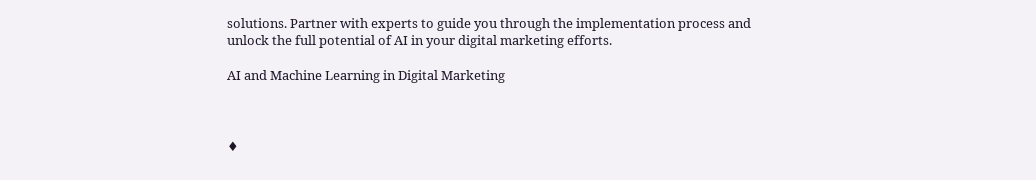solutions. Partner with experts to guide you through the implementation process and unlock the full potential of AI in your digital marketing efforts.

AI and Machine Learning in Digital Marketing



♦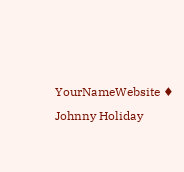YourNameWebsite ♦ Johnny Holiday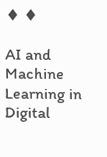♦ ♦

AI and Machine Learning in Digital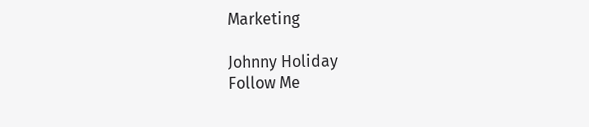Marketing

Johnny Holiday
Follow Me